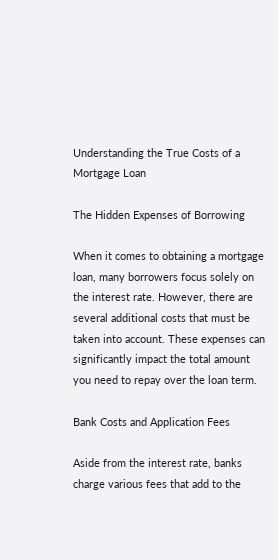Understanding the True Costs of a Mortgage Loan

The Hidden Expenses of Borrowing

When it comes to obtaining a mortgage loan, many borrowers focus solely on the interest rate. However, there are several additional costs that must be taken into account. These expenses can significantly impact the total amount you need to repay over the loan term.

Bank Costs and Application Fees

Aside from the interest rate, banks charge various fees that add to the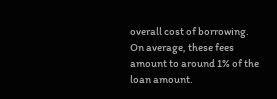overall cost of borrowing. On average, these fees amount to around 1% of the loan amount.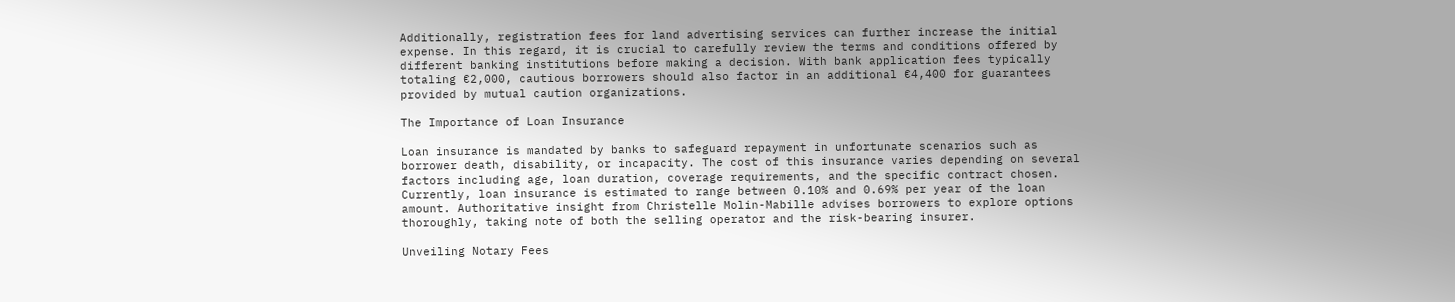Additionally, registration fees for land advertising services can further increase the initial expense. In this regard, it is crucial to carefully review the terms and conditions offered by different banking institutions before making a decision. With bank application fees typically totaling €2,000, cautious borrowers should also factor in an additional €4,400 for guarantees provided by mutual caution organizations.

The Importance of Loan Insurance

Loan insurance is mandated by banks to safeguard repayment in unfortunate scenarios such as borrower death, disability, or incapacity. The cost of this insurance varies depending on several factors including age, loan duration, coverage requirements, and the specific contract chosen. Currently, loan insurance is estimated to range between 0.10% and 0.69% per year of the loan amount. Authoritative insight from Christelle Molin-Mabille advises borrowers to explore options thoroughly, taking note of both the selling operator and the risk-bearing insurer.

Unveiling Notary Fees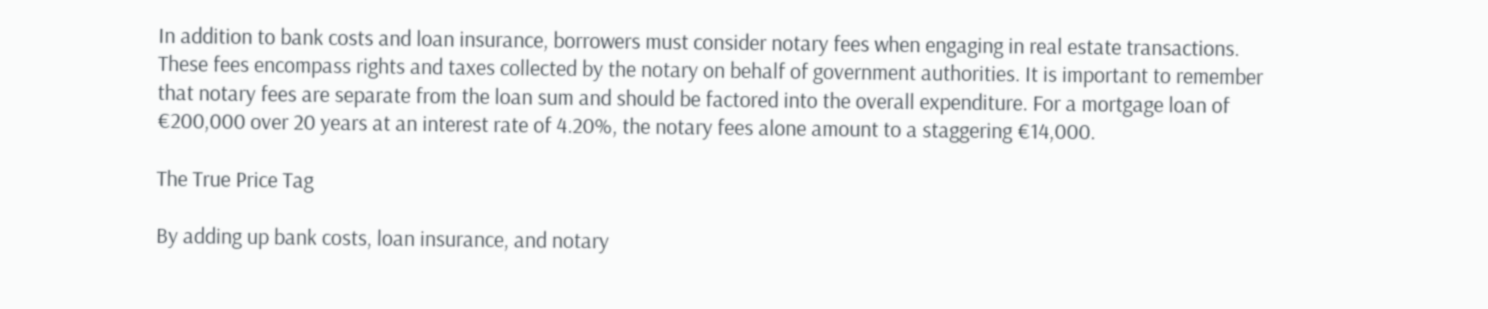In addition to bank costs and loan insurance, borrowers must consider notary fees when engaging in real estate transactions. These fees encompass rights and taxes collected by the notary on behalf of government authorities. It is important to remember that notary fees are separate from the loan sum and should be factored into the overall expenditure. For a mortgage loan of €200,000 over 20 years at an interest rate of 4.20%, the notary fees alone amount to a staggering €14,000.

The True Price Tag

By adding up bank costs, loan insurance, and notary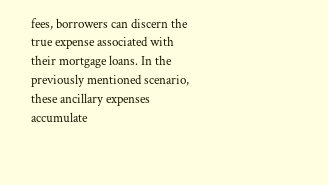fees, borrowers can discern the true expense associated with their mortgage loans. In the previously mentioned scenario, these ancillary expenses accumulate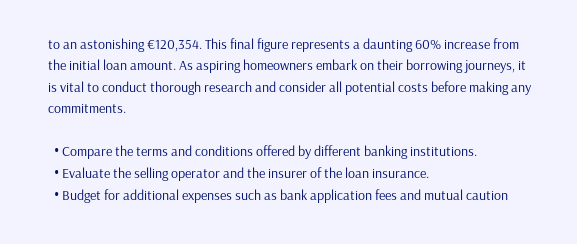to an astonishing €120,354. This final figure represents a daunting 60% increase from the initial loan amount. As aspiring homeowners embark on their borrowing journeys, it is vital to conduct thorough research and consider all potential costs before making any commitments.

  • Compare the terms and conditions offered by different banking institutions.
  • Evaluate the selling operator and the insurer of the loan insurance.
  • Budget for additional expenses such as bank application fees and mutual caution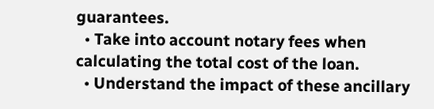guarantees.
  • Take into account notary fees when calculating the total cost of the loan.
  • Understand the impact of these ancillary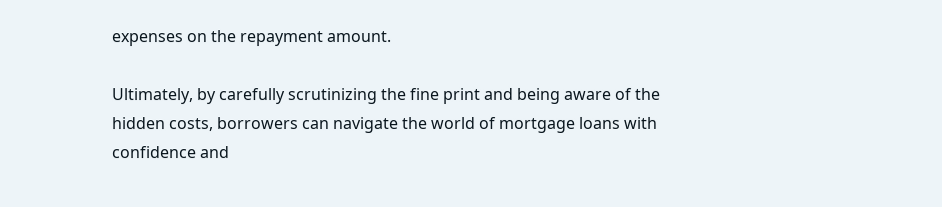expenses on the repayment amount.

Ultimately, by carefully scrutinizing the fine print and being aware of the hidden costs, borrowers can navigate the world of mortgage loans with confidence and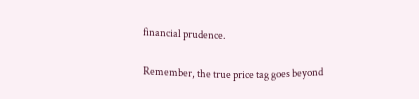financial prudence.

Remember, the true price tag goes beyond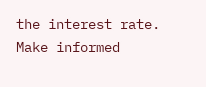the interest rate. Make informed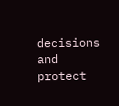decisions and protect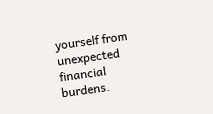yourself from unexpected financial burdens.